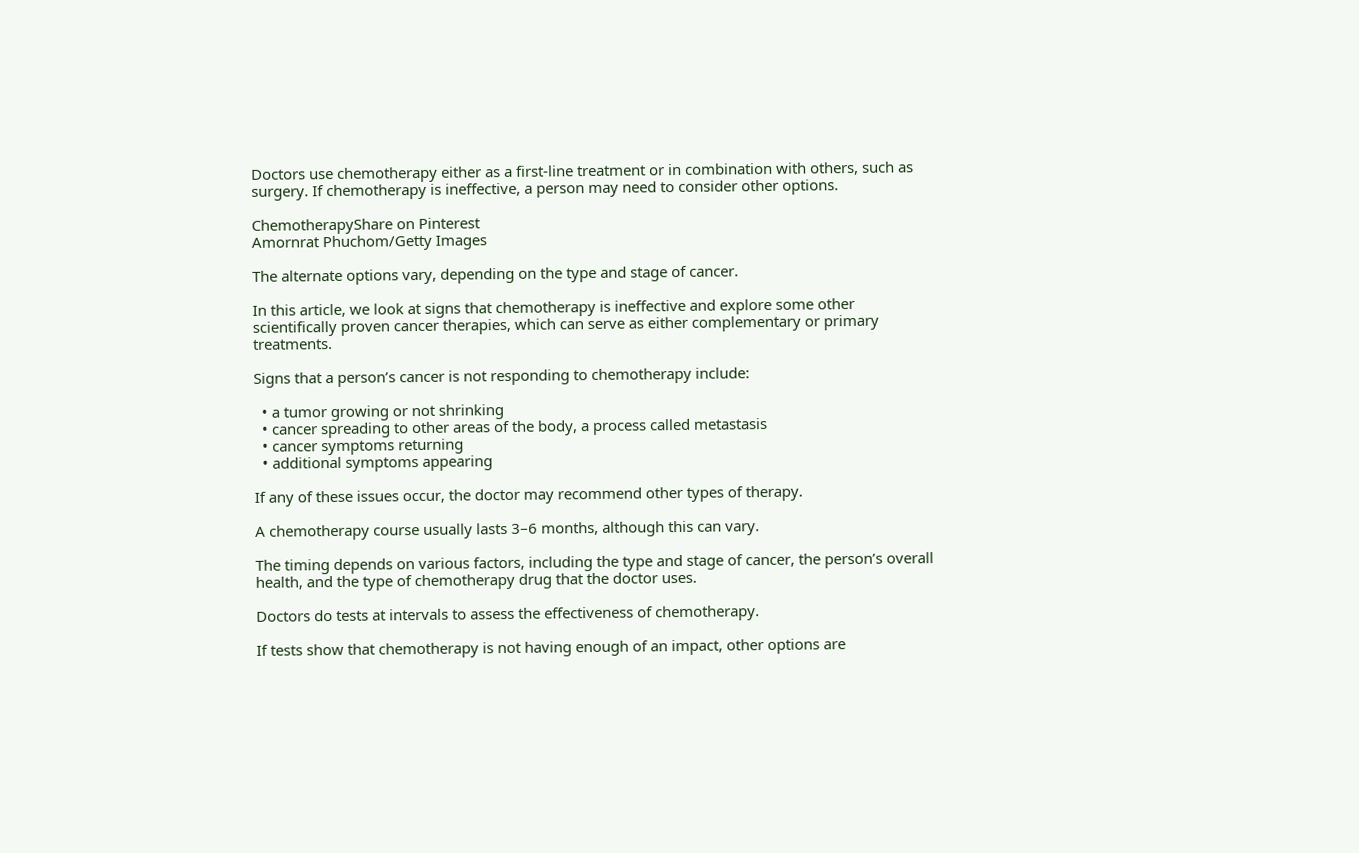Doctors use chemotherapy either as a first-line treatment or in combination with others, such as surgery. If chemotherapy is ineffective, a person may need to consider other options.

ChemotherapyShare on Pinterest
Amornrat Phuchom/Getty Images

The alternate options vary, depending on the type and stage of cancer.

In this article, we look at signs that chemotherapy is ineffective and explore some other scientifically proven cancer therapies, which can serve as either complementary or primary treatments.

Signs that a person’s cancer is not responding to chemotherapy include:

  • a tumor growing or not shrinking
  • cancer spreading to other areas of the body, a process called metastasis
  • cancer symptoms returning
  • additional symptoms appearing

If any of these issues occur, the doctor may recommend other types of therapy.

A chemotherapy course usually lasts 3–6 months, although this can vary.

The timing depends on various factors, including the type and stage of cancer, the person’s overall health, and the type of chemotherapy drug that the doctor uses.

Doctors do tests at intervals to assess the effectiveness of chemotherapy.

If tests show that chemotherapy is not having enough of an impact, other options are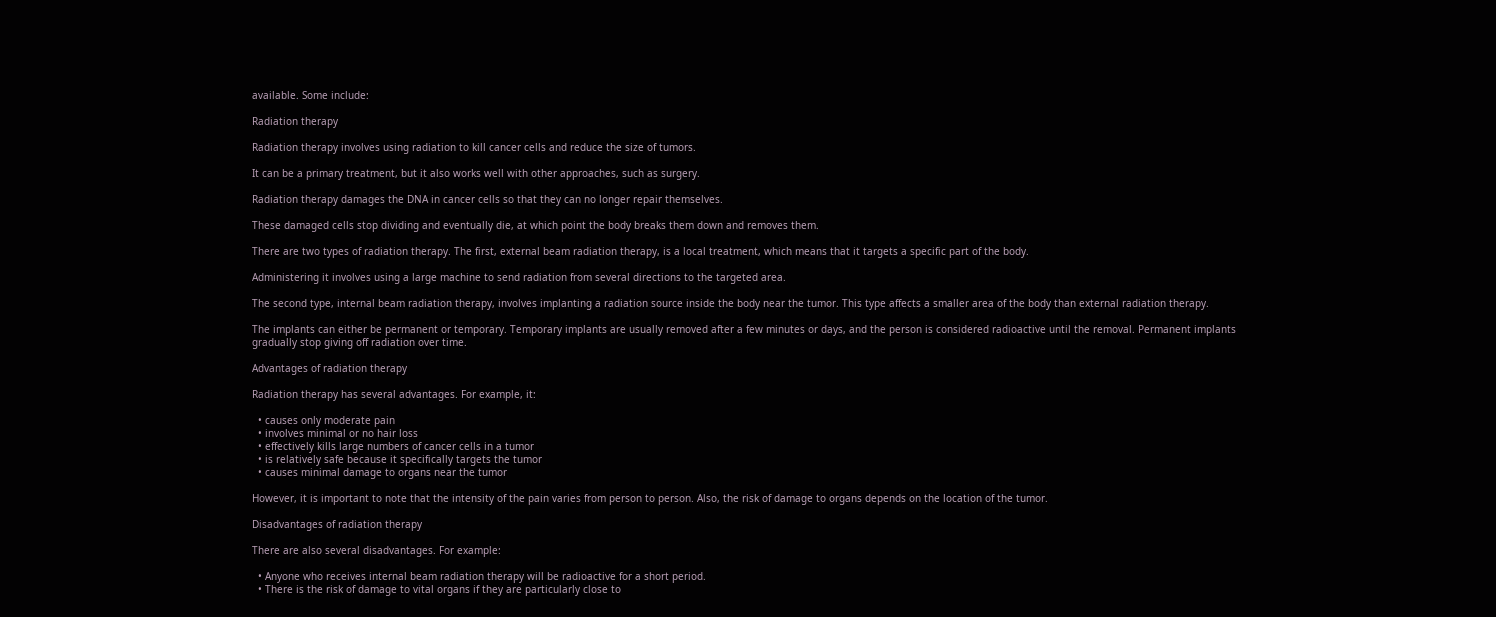available. Some include:

Radiation therapy

Radiation therapy involves using radiation to kill cancer cells and reduce the size of tumors.

It can be a primary treatment, but it also works well with other approaches, such as surgery.

Radiation therapy damages the DNA in cancer cells so that they can no longer repair themselves.

These damaged cells stop dividing and eventually die, at which point the body breaks them down and removes them.

There are two types of radiation therapy. The first, external beam radiation therapy, is a local treatment, which means that it targets a specific part of the body.

Administering it involves using a large machine to send radiation from several directions to the targeted area.

The second type, internal beam radiation therapy, involves implanting a radiation source inside the body near the tumor. This type affects a smaller area of the body than external radiation therapy.

The implants can either be permanent or temporary. Temporary implants are usually removed after a few minutes or days, and the person is considered radioactive until the removal. Permanent implants gradually stop giving off radiation over time.

Advantages of radiation therapy

Radiation therapy has several advantages. For example, it:

  • causes only moderate pain
  • involves minimal or no hair loss
  • effectively kills large numbers of cancer cells in a tumor
  • is relatively safe because it specifically targets the tumor
  • causes minimal damage to organs near the tumor

However, it is important to note that the intensity of the pain varies from person to person. Also, the risk of damage to organs depends on the location of the tumor.

Disadvantages of radiation therapy

There are also several disadvantages. For example:

  • Anyone who receives internal beam radiation therapy will be radioactive for a short period.
  • There is the risk of damage to vital organs if they are particularly close to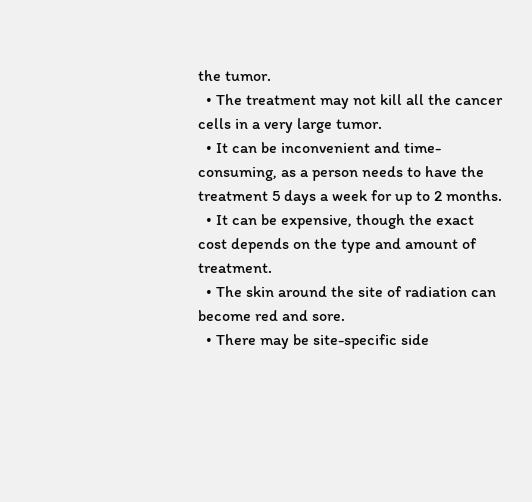the tumor.
  • The treatment may not kill all the cancer cells in a very large tumor.
  • It can be inconvenient and time-consuming, as a person needs to have the treatment 5 days a week for up to 2 months.
  • It can be expensive, though the exact cost depends on the type and amount of treatment.
  • The skin around the site of radiation can become red and sore.
  • There may be site-specific side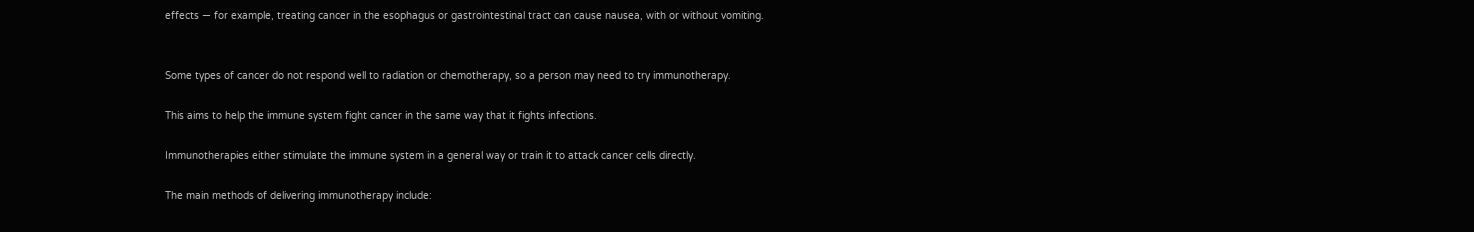effects — for example, treating cancer in the esophagus or gastrointestinal tract can cause nausea, with or without vomiting.


Some types of cancer do not respond well to radiation or chemotherapy, so a person may need to try immunotherapy.

This aims to help the immune system fight cancer in the same way that it fights infections.

Immunotherapies either stimulate the immune system in a general way or train it to attack cancer cells directly.

The main methods of delivering immunotherapy include: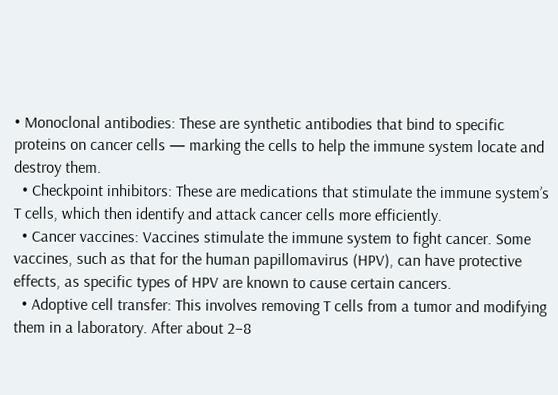• Monoclonal antibodies: These are synthetic antibodies that bind to specific proteins on cancer cells — marking the cells to help the immune system locate and destroy them.
  • Checkpoint inhibitors: These are medications that stimulate the immune system’s T cells, which then identify and attack cancer cells more efficiently.
  • Cancer vaccines: Vaccines stimulate the immune system to fight cancer. Some vaccines, such as that for the human papillomavirus (HPV), can have protective effects, as specific types of HPV are known to cause certain cancers.
  • Adoptive cell transfer: This involves removing T cells from a tumor and modifying them in a laboratory. After about 2–8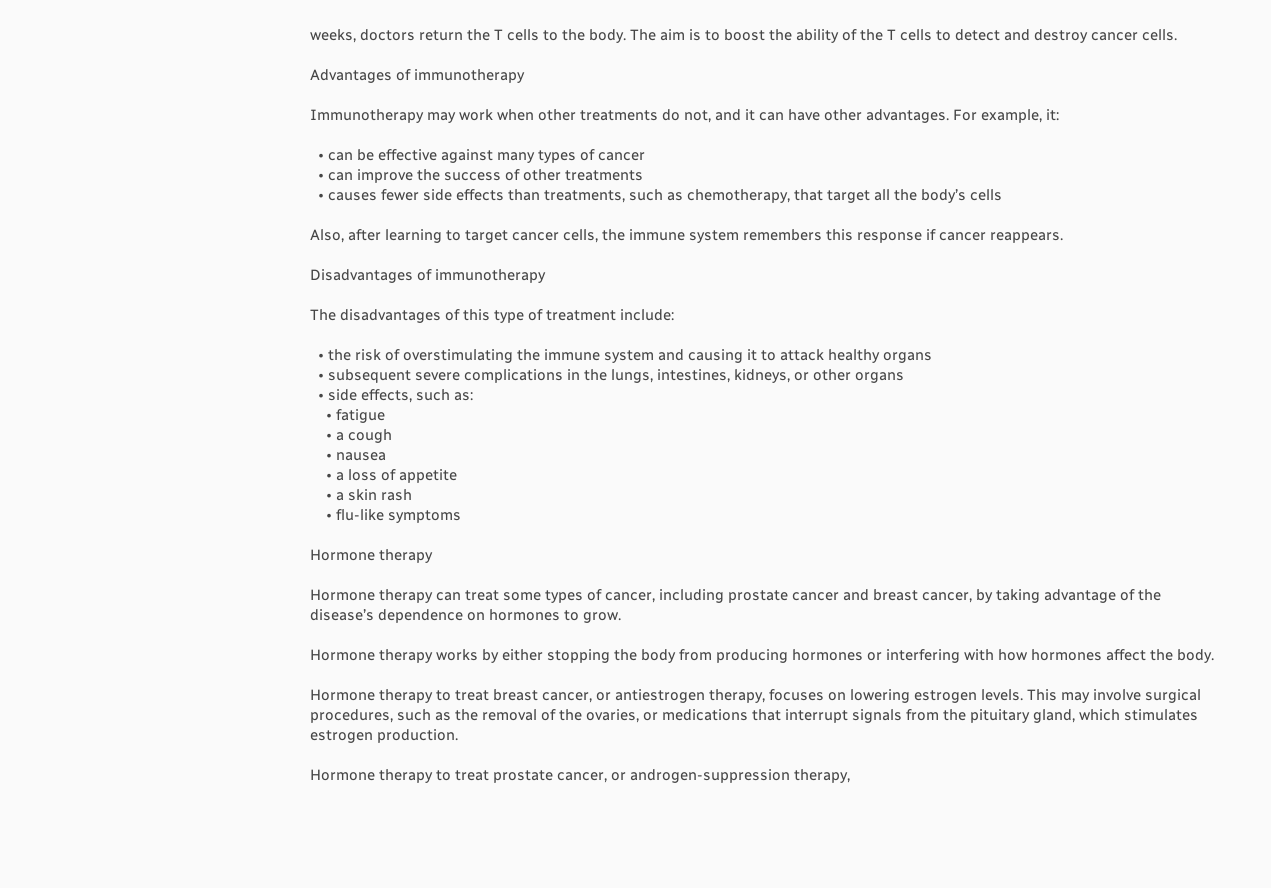weeks, doctors return the T cells to the body. The aim is to boost the ability of the T cells to detect and destroy cancer cells.

Advantages of immunotherapy

Immunotherapy may work when other treatments do not, and it can have other advantages. For example, it:

  • can be effective against many types of cancer
  • can improve the success of other treatments
  • causes fewer side effects than treatments, such as chemotherapy, that target all the body’s cells

Also, after learning to target cancer cells, the immune system remembers this response if cancer reappears.

Disadvantages of immunotherapy

The disadvantages of this type of treatment include:

  • the risk of overstimulating the immune system and causing it to attack healthy organs
  • subsequent severe complications in the lungs, intestines, kidneys, or other organs
  • side effects, such as:
    • fatigue
    • a cough
    • nausea
    • a loss of appetite
    • a skin rash
    • flu-like symptoms

Hormone therapy

Hormone therapy can treat some types of cancer, including prostate cancer and breast cancer, by taking advantage of the disease’s dependence on hormones to grow.

Hormone therapy works by either stopping the body from producing hormones or interfering with how hormones affect the body.

Hormone therapy to treat breast cancer, or antiestrogen therapy, focuses on lowering estrogen levels. This may involve surgical procedures, such as the removal of the ovaries, or medications that interrupt signals from the pituitary gland, which stimulates estrogen production.

Hormone therapy to treat prostate cancer, or androgen-suppression therapy,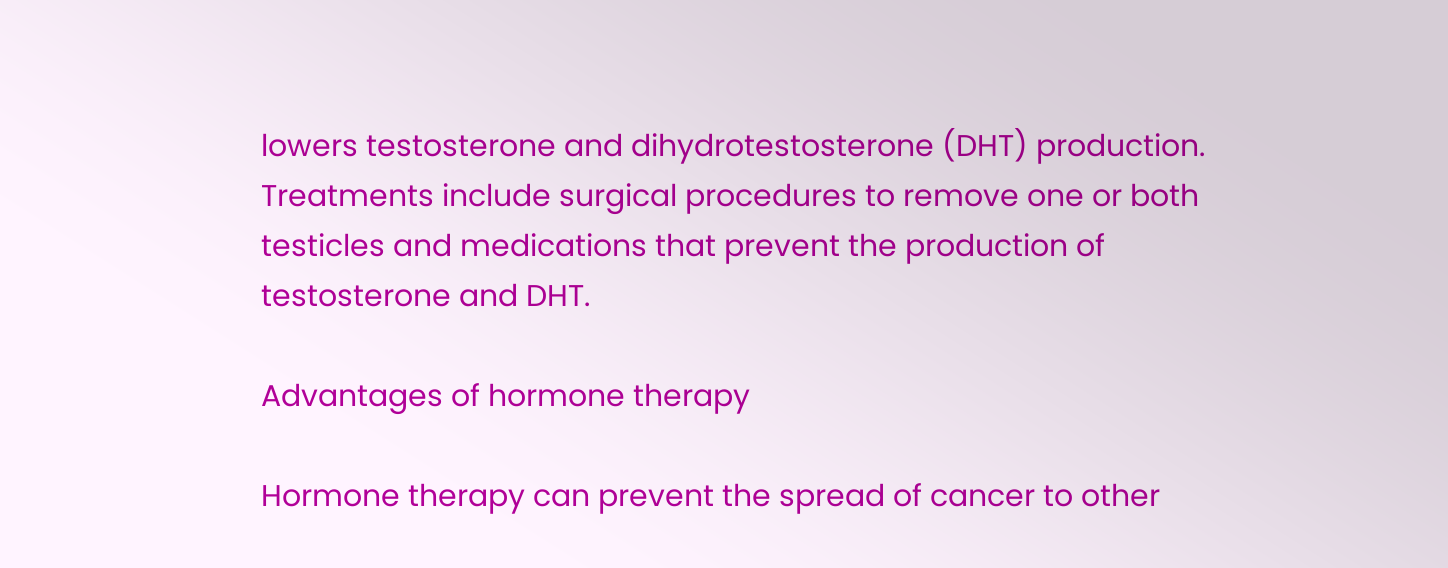lowers testosterone and dihydrotestosterone (DHT) production. Treatments include surgical procedures to remove one or both testicles and medications that prevent the production of testosterone and DHT.

Advantages of hormone therapy

Hormone therapy can prevent the spread of cancer to other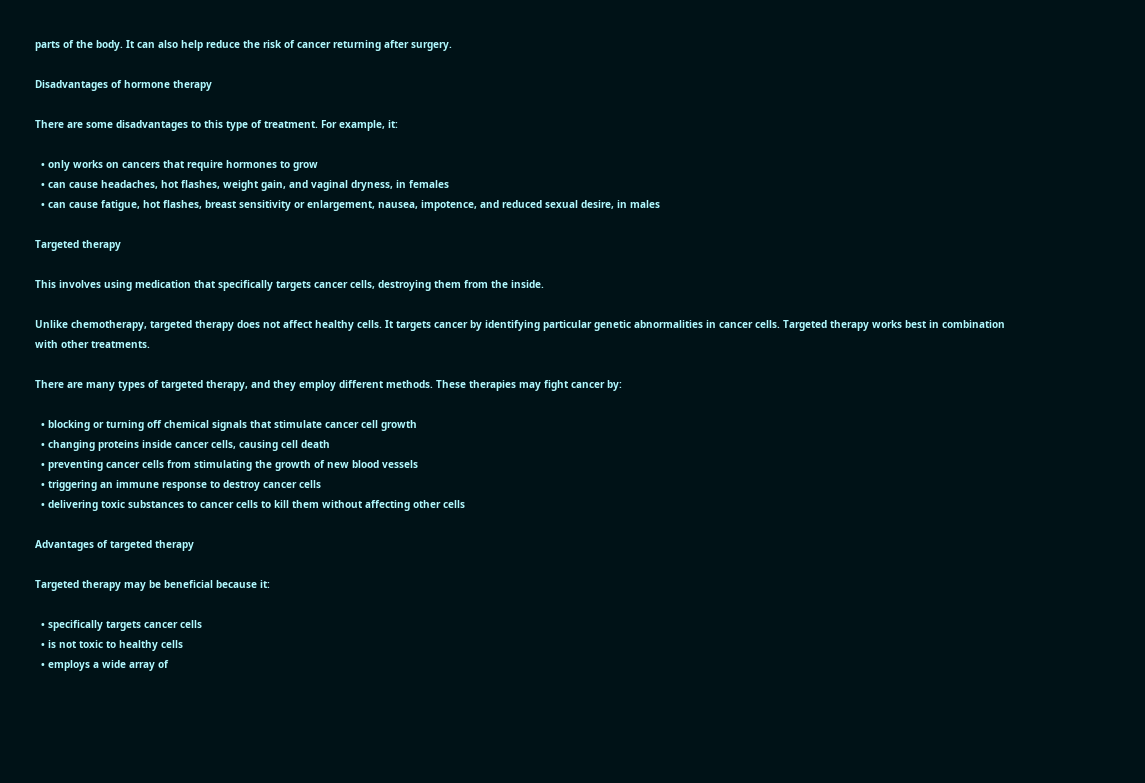parts of the body. It can also help reduce the risk of cancer returning after surgery.

Disadvantages of hormone therapy

There are some disadvantages to this type of treatment. For example, it:

  • only works on cancers that require hormones to grow
  • can cause headaches, hot flashes, weight gain, and vaginal dryness, in females
  • can cause fatigue, hot flashes, breast sensitivity or enlargement, nausea, impotence, and reduced sexual desire, in males

Targeted therapy

This involves using medication that specifically targets cancer cells, destroying them from the inside.

Unlike chemotherapy, targeted therapy does not affect healthy cells. It targets cancer by identifying particular genetic abnormalities in cancer cells. Targeted therapy works best in combination with other treatments.

There are many types of targeted therapy, and they employ different methods. These therapies may fight cancer by:

  • blocking or turning off chemical signals that stimulate cancer cell growth
  • changing proteins inside cancer cells, causing cell death
  • preventing cancer cells from stimulating the growth of new blood vessels
  • triggering an immune response to destroy cancer cells
  • delivering toxic substances to cancer cells to kill them without affecting other cells

Advantages of targeted therapy

Targeted therapy may be beneficial because it:

  • specifically targets cancer cells
  • is not toxic to healthy cells
  • employs a wide array of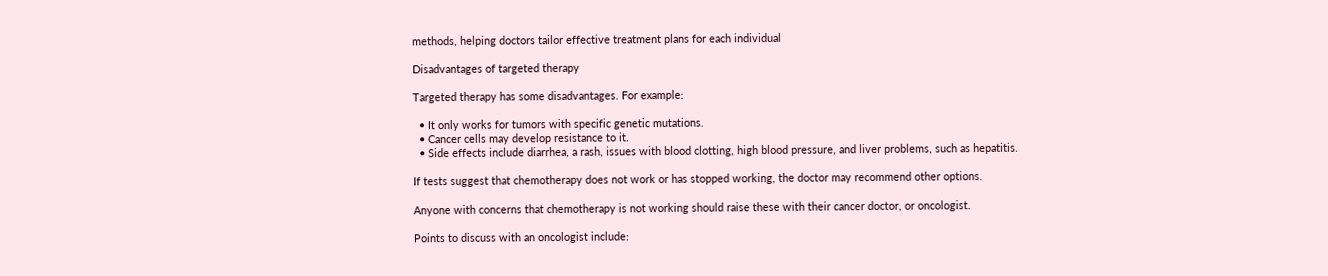methods, helping doctors tailor effective treatment plans for each individual

Disadvantages of targeted therapy

Targeted therapy has some disadvantages. For example:

  • It only works for tumors with specific genetic mutations.
  • Cancer cells may develop resistance to it.
  • Side effects include diarrhea, a rash, issues with blood clotting, high blood pressure, and liver problems, such as hepatitis.

If tests suggest that chemotherapy does not work or has stopped working, the doctor may recommend other options.

Anyone with concerns that chemotherapy is not working should raise these with their cancer doctor, or oncologist.

Points to discuss with an oncologist include: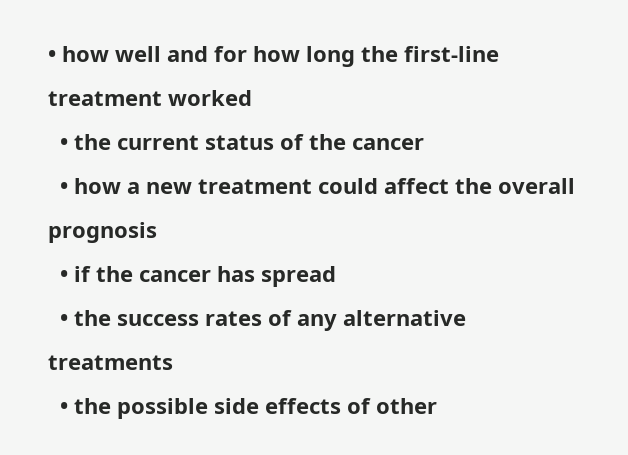• how well and for how long the first-line treatment worked
  • the current status of the cancer
  • how a new treatment could affect the overall prognosis
  • if the cancer has spread
  • the success rates of any alternative treatments
  • the possible side effects of other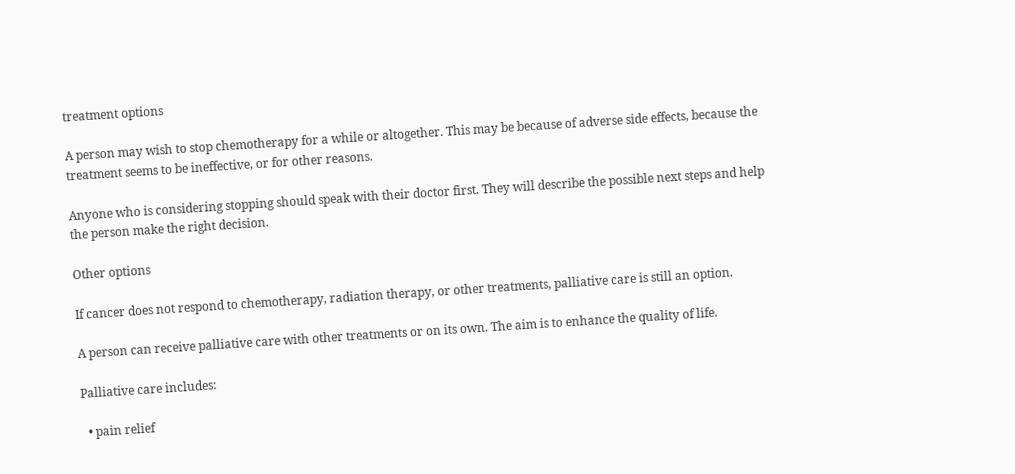treatment options

A person may wish to stop chemotherapy for a while or altogether. This may be because of adverse side effects, because the treatment seems to be ineffective, or for other reasons.

Anyone who is considering stopping should speak with their doctor first. They will describe the possible next steps and help the person make the right decision.

Other options

If cancer does not respond to chemotherapy, radiation therapy, or other treatments, palliative care is still an option.

A person can receive palliative care with other treatments or on its own. The aim is to enhance the quality of life.

Palliative care includes:

  • pain relief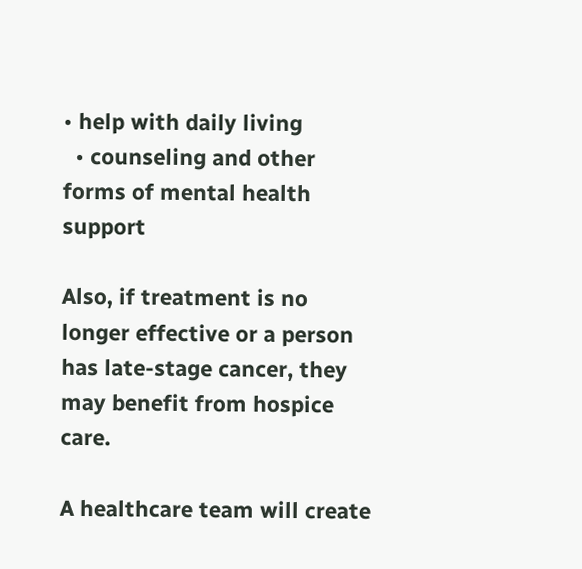• help with daily living
  • counseling and other forms of mental health support

Also, if treatment is no longer effective or a person has late-stage cancer, they may benefit from hospice care.

A healthcare team will create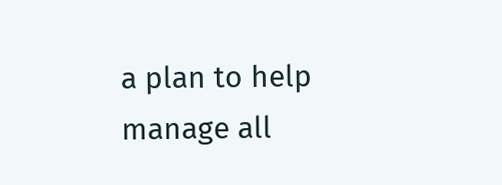a plan to help manage all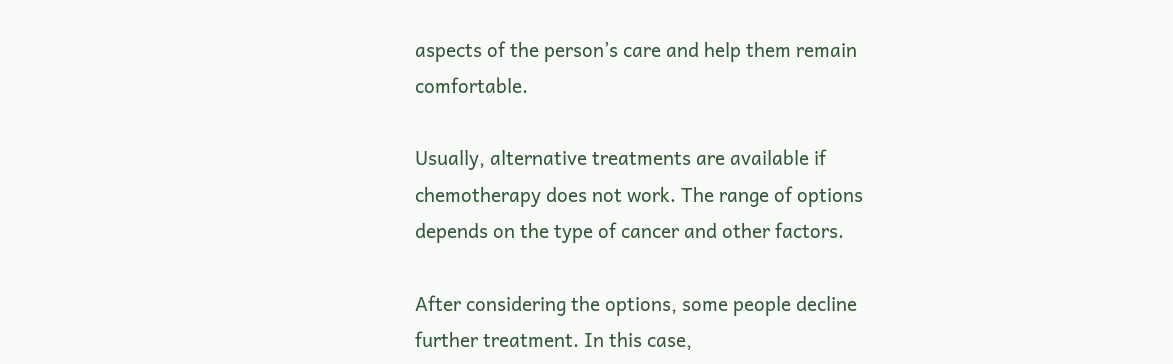aspects of the person’s care and help them remain comfortable.

Usually, alternative treatments are available if chemotherapy does not work. The range of options depends on the type of cancer and other factors.

After considering the options, some people decline further treatment. In this case,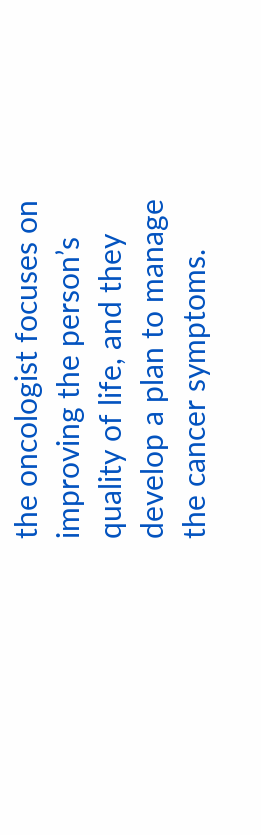the oncologist focuses on improving the person’s quality of life, and they develop a plan to manage the cancer symptoms.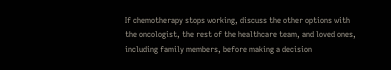If chemotherapy stops working, discuss the other options with the oncologist, the rest of the healthcare team, and loved ones, including family members, before making a decision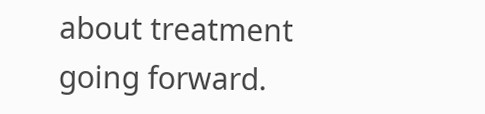about treatment going forward.